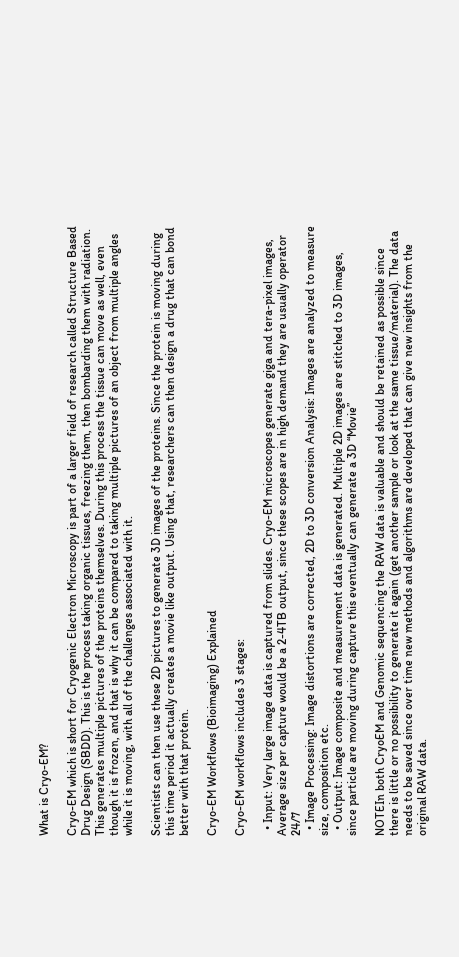What is Cryo-EM?

Cryo-EM which is short for Cryogenic Electron Microscopy is part of a larger field of research called Structure Based Drug Design (SBDD). This is the process taking organic tissues, freezing them, then bombarding them with radiation. This generates multiple pictures of the proteins themselves. During this process the tissue can move as well, even though it is frozen, and that is why it can be compared to taking multiple pictures of an object from multiple angles while it is moving, with all of the challenges associated with it.

Scientists can then use these 2D pictures to generate 3D images of the proteins. Since the protein is moving during this time period it actually creates a movie like output. Using that, researchers can then design a drug that can bond better with that protein.

Cryo-EM Workflows (Bioimaging) Explained

Cryo-EM workflows includes 3 stages:

  • Input: Very large image data is captured from slides. Cryo-EM microscopes generate giga and tera-pixel images, Average size per capture would be a 2-4TB output, since these scopes are in high demand they are usually operator 24/7
  • Image Processing: Image distortions are corrected, 2D to 3D conversion Analysis: Images are analyzed to measure size, composition etc.
  • Output: Image composite and measurement data is generated. Multiple 2D images are stitched to 3D images, since particle are moving during capture this eventually can generate a 3D “Movie”

NOTEIn both CryoEM and Genomic sequencing the RAW data is valuable and should be retained as possible since there is little or no possibility to generate it again (get another sample or look at the same tissue/material). The data needs to be saved since over time new methods and algorithms are developed that can give new insights from the original RAW data.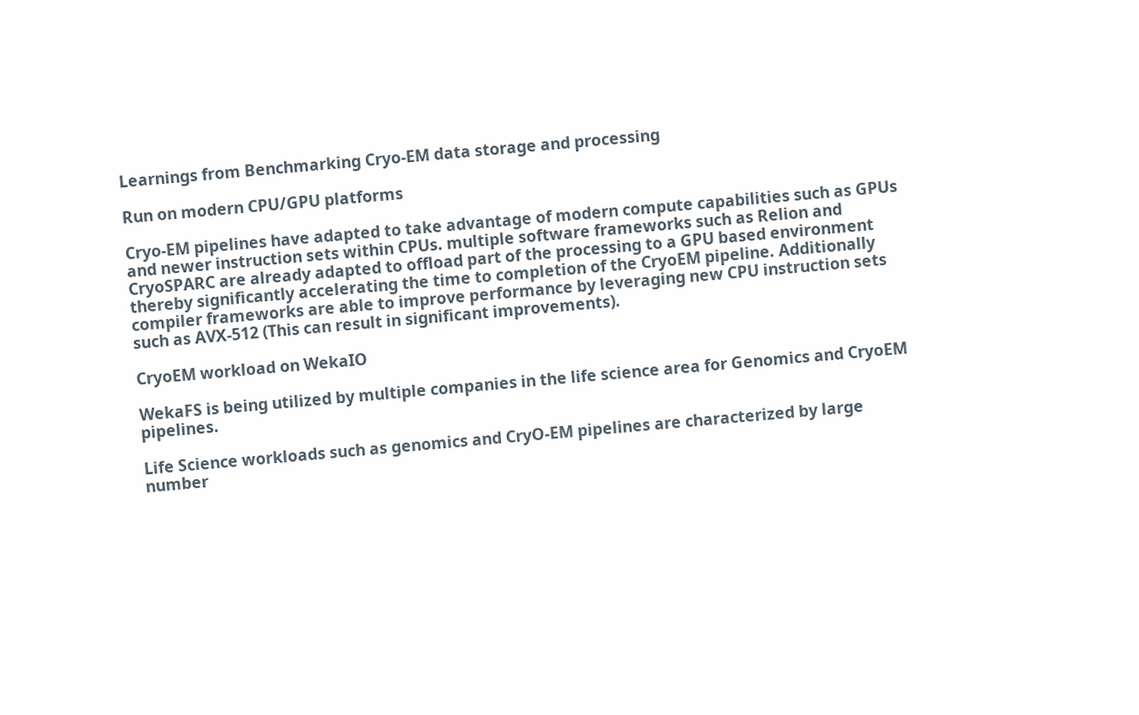Learnings from Benchmarking Cryo-EM data storage and processing

Run on modern CPU/GPU platforms

Cryo-EM pipelines have adapted to take advantage of modern compute capabilities such as GPUs and newer instruction sets within CPUs. multiple software frameworks such as Relion and CryoSPARC are already adapted to offload part of the processing to a GPU based environment thereby significantly accelerating the time to completion of the CryoEM pipeline. Additionally compiler frameworks are able to improve performance by leveraging new CPU instruction sets such as AVX-512 (This can result in significant improvements).

CryoEM workload on WekaIO

WekaFS is being utilized by multiple companies in the life science area for Genomics and CryoEM pipelines.

Life Science workloads such as genomics and CryO-EM pipelines are characterized by large number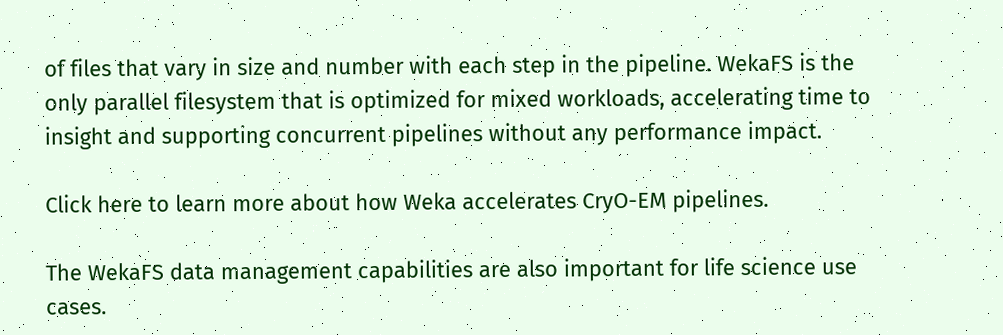of files that vary in size and number with each step in the pipeline. WekaFS is the only parallel filesystem that is optimized for mixed workloads, accelerating time to insight and supporting concurrent pipelines without any performance impact.

Click here to learn more about how Weka accelerates CryO-EM pipelines.

The WekaFS data management capabilities are also important for life science use cases.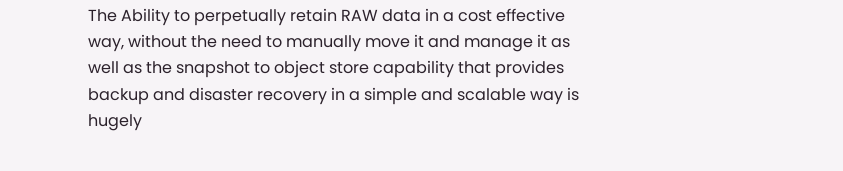The Ability to perpetually retain RAW data in a cost effective way, without the need to manually move it and manage it as well as the snapshot to object store capability that provides backup and disaster recovery in a simple and scalable way is hugely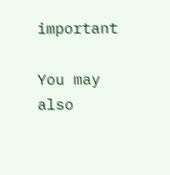important

You may also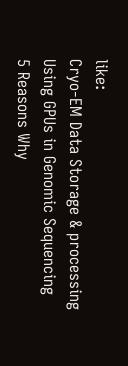like:
Cryo-EM Data Storage & processing
Using GPUs in Genomic Sequencing
5 Reasons Why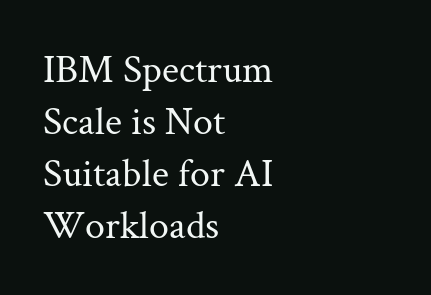IBM Spectrum Scale is Not Suitable for AI Workloads